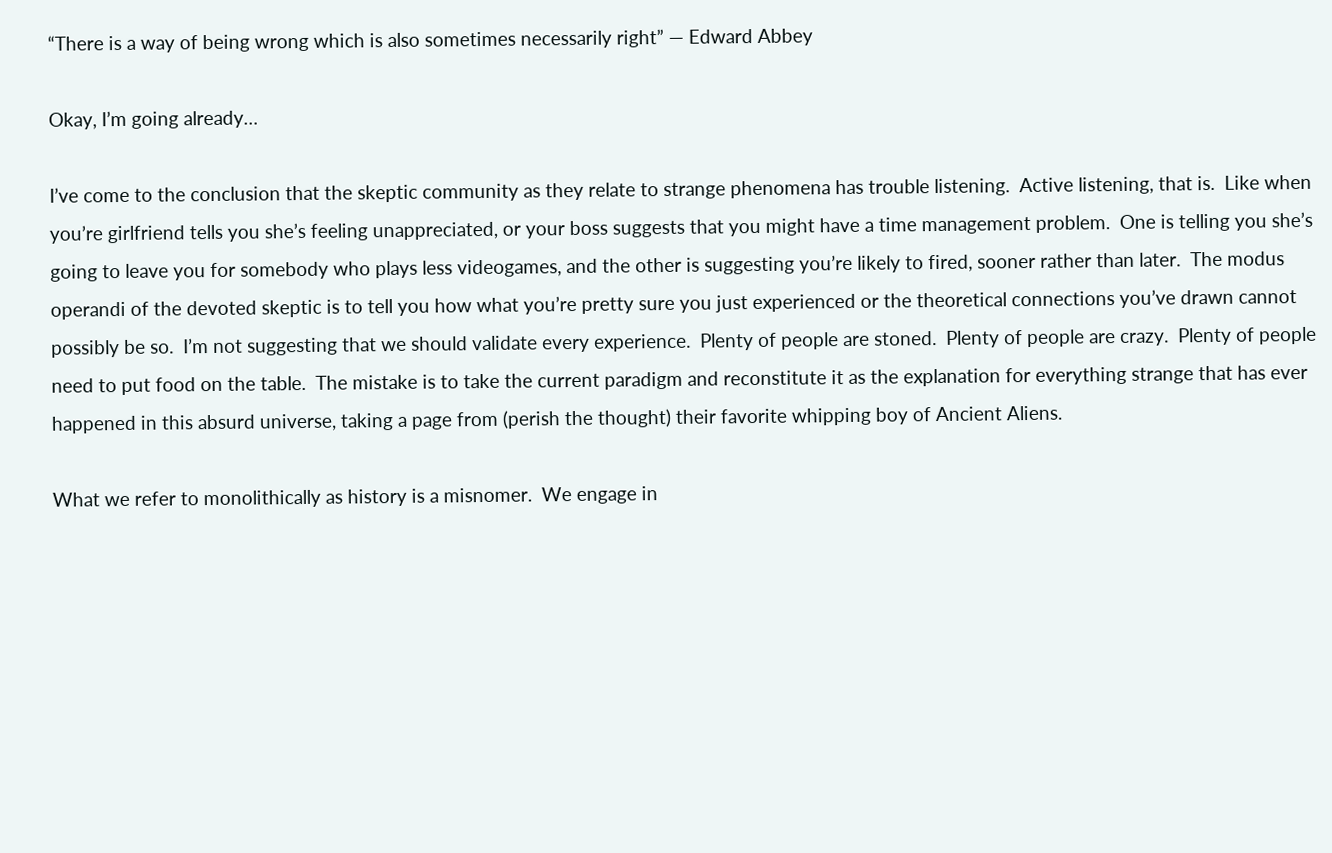“There is a way of being wrong which is also sometimes necessarily right” ― Edward Abbey

Okay, I’m going already…

I’ve come to the conclusion that the skeptic community as they relate to strange phenomena has trouble listening.  Active listening, that is.  Like when you’re girlfriend tells you she’s feeling unappreciated, or your boss suggests that you might have a time management problem.  One is telling you she’s going to leave you for somebody who plays less videogames, and the other is suggesting you’re likely to fired, sooner rather than later.  The modus operandi of the devoted skeptic is to tell you how what you’re pretty sure you just experienced or the theoretical connections you’ve drawn cannot possibly be so.  I’m not suggesting that we should validate every experience.  Plenty of people are stoned.  Plenty of people are crazy.  Plenty of people need to put food on the table.  The mistake is to take the current paradigm and reconstitute it as the explanation for everything strange that has ever happened in this absurd universe, taking a page from (perish the thought) their favorite whipping boy of Ancient Aliens.

What we refer to monolithically as history is a misnomer.  We engage in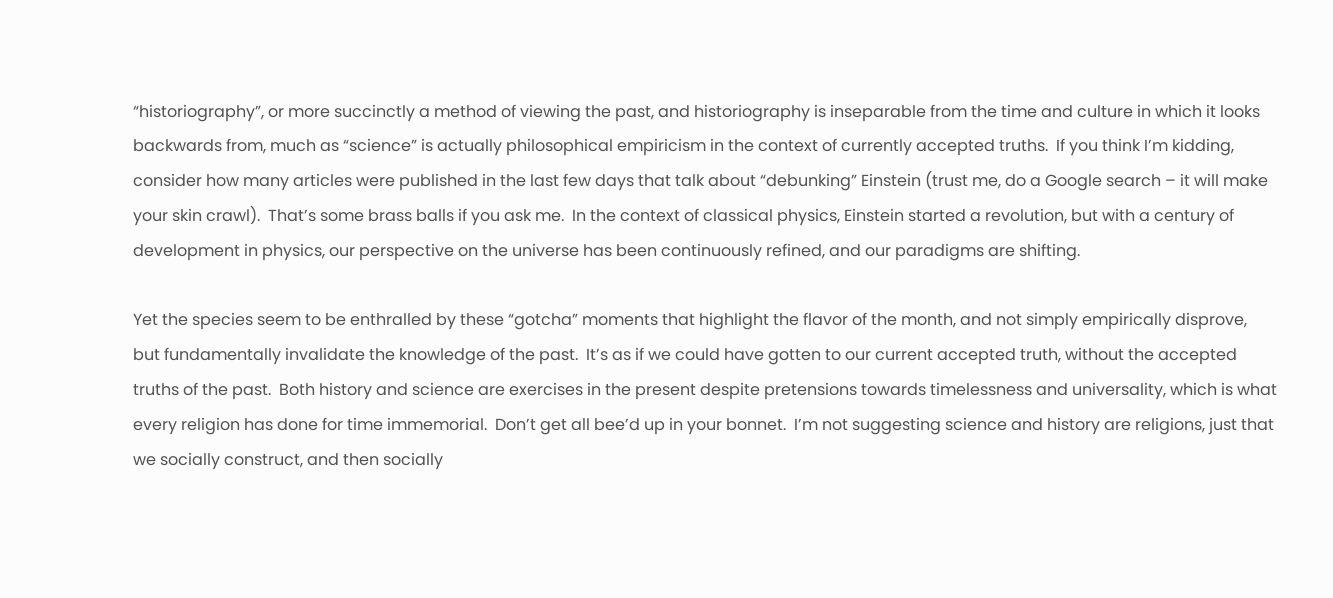“historiography”, or more succinctly a method of viewing the past, and historiography is inseparable from the time and culture in which it looks backwards from, much as “science” is actually philosophical empiricism in the context of currently accepted truths.  If you think I’m kidding, consider how many articles were published in the last few days that talk about “debunking” Einstein (trust me, do a Google search – it will make your skin crawl).  That’s some brass balls if you ask me.  In the context of classical physics, Einstein started a revolution, but with a century of development in physics, our perspective on the universe has been continuously refined, and our paradigms are shifting.

Yet the species seem to be enthralled by these “gotcha” moments that highlight the flavor of the month, and not simply empirically disprove, but fundamentally invalidate the knowledge of the past.  It’s as if we could have gotten to our current accepted truth, without the accepted truths of the past.  Both history and science are exercises in the present despite pretensions towards timelessness and universality, which is what every religion has done for time immemorial.  Don’t get all bee’d up in your bonnet.  I’m not suggesting science and history are religions, just that we socially construct, and then socially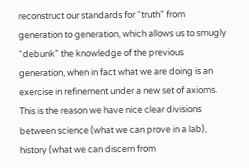reconstruct our standards for “truth” from generation to generation, which allows us to smugly “debunk” the knowledge of the previous generation, when in fact what we are doing is an exercise in refinement under a new set of axioms.  This is the reason we have nice clear divisions between science (what we can prove in a lab), history (what we can discern from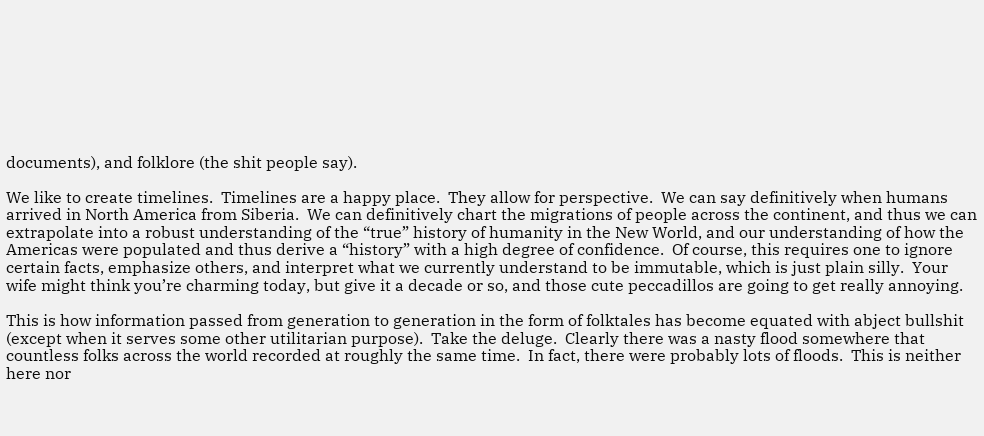documents), and folklore (the shit people say).

We like to create timelines.  Timelines are a happy place.  They allow for perspective.  We can say definitively when humans arrived in North America from Siberia.  We can definitively chart the migrations of people across the continent, and thus we can extrapolate into a robust understanding of the “true” history of humanity in the New World, and our understanding of how the Americas were populated and thus derive a “history” with a high degree of confidence.  Of course, this requires one to ignore certain facts, emphasize others, and interpret what we currently understand to be immutable, which is just plain silly.  Your wife might think you’re charming today, but give it a decade or so, and those cute peccadillos are going to get really annoying.

This is how information passed from generation to generation in the form of folktales has become equated with abject bullshit (except when it serves some other utilitarian purpose).  Take the deluge.  Clearly there was a nasty flood somewhere that countless folks across the world recorded at roughly the same time.  In fact, there were probably lots of floods.  This is neither here nor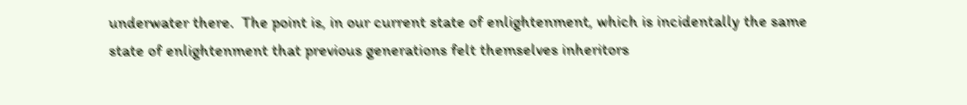underwater there.  The point is, in our current state of enlightenment, which is incidentally the same state of enlightenment that previous generations felt themselves inheritors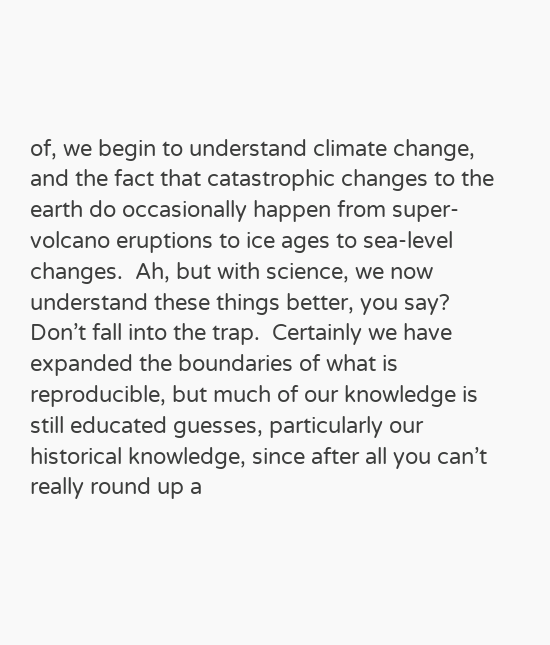of, we begin to understand climate change, and the fact that catastrophic changes to the earth do occasionally happen from super-volcano eruptions to ice ages to sea-level changes.  Ah, but with science, we now understand these things better, you say?  Don’t fall into the trap.  Certainly we have expanded the boundaries of what is reproducible, but much of our knowledge is still educated guesses, particularly our historical knowledge, since after all you can’t really round up a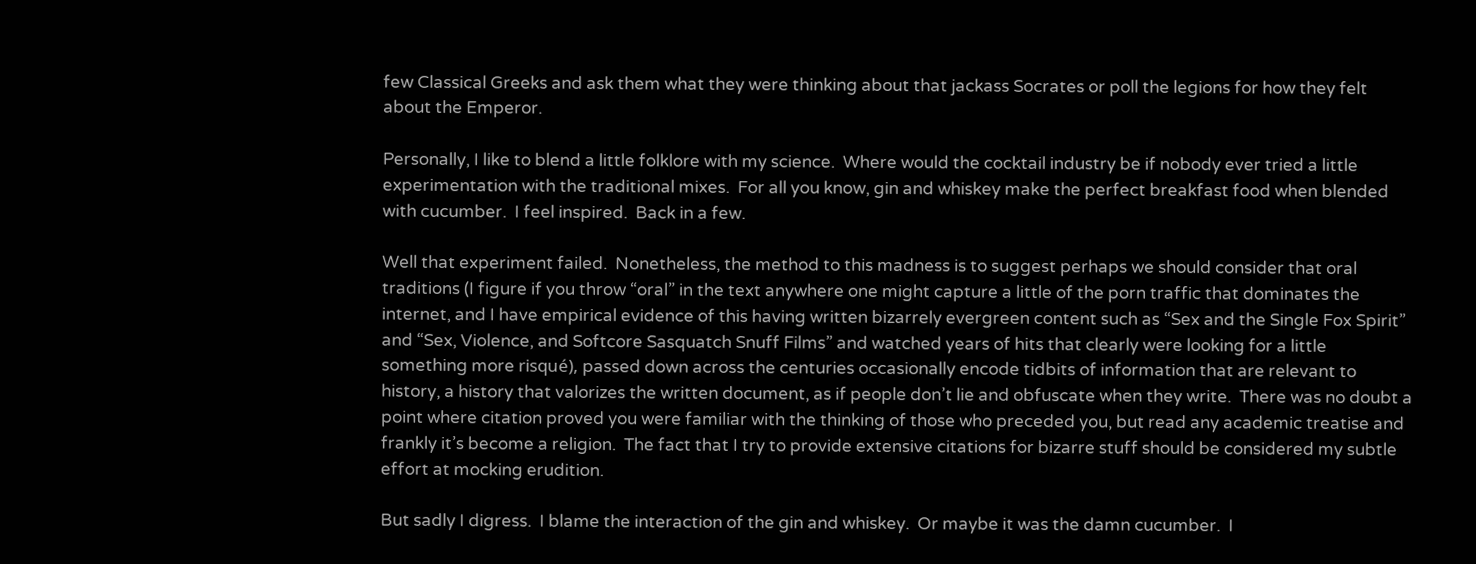few Classical Greeks and ask them what they were thinking about that jackass Socrates or poll the legions for how they felt about the Emperor.

Personally, I like to blend a little folklore with my science.  Where would the cocktail industry be if nobody ever tried a little experimentation with the traditional mixes.  For all you know, gin and whiskey make the perfect breakfast food when blended with cucumber.  I feel inspired.  Back in a few.

Well that experiment failed.  Nonetheless, the method to this madness is to suggest perhaps we should consider that oral traditions (I figure if you throw “oral” in the text anywhere one might capture a little of the porn traffic that dominates the internet, and I have empirical evidence of this having written bizarrely evergreen content such as “Sex and the Single Fox Spirit” and “Sex, Violence, and Softcore Sasquatch Snuff Films” and watched years of hits that clearly were looking for a little something more risqué), passed down across the centuries occasionally encode tidbits of information that are relevant to history, a history that valorizes the written document, as if people don’t lie and obfuscate when they write.  There was no doubt a point where citation proved you were familiar with the thinking of those who preceded you, but read any academic treatise and frankly it’s become a religion.  The fact that I try to provide extensive citations for bizarre stuff should be considered my subtle effort at mocking erudition.

But sadly I digress.  I blame the interaction of the gin and whiskey.  Or maybe it was the damn cucumber.  I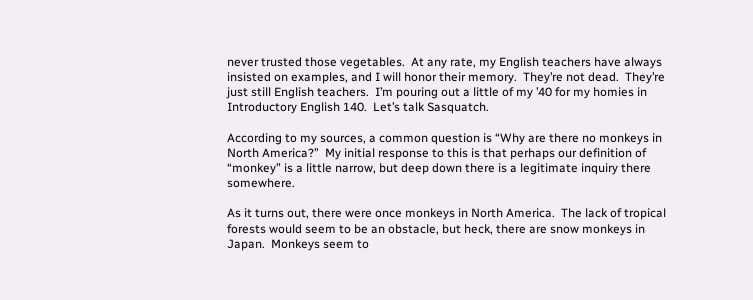never trusted those vegetables.  At any rate, my English teachers have always insisted on examples, and I will honor their memory.  They’re not dead.  They’re just still English teachers.  I’m pouring out a little of my ’40 for my homies in Introductory English 140.  Let’s talk Sasquatch.

According to my sources, a common question is “Why are there no monkeys in North America?”  My initial response to this is that perhaps our definition of “monkey” is a little narrow, but deep down there is a legitimate inquiry there somewhere.

As it turns out, there were once monkeys in North America.  The lack of tropical forests would seem to be an obstacle, but heck, there are snow monkeys in Japan.  Monkeys seem to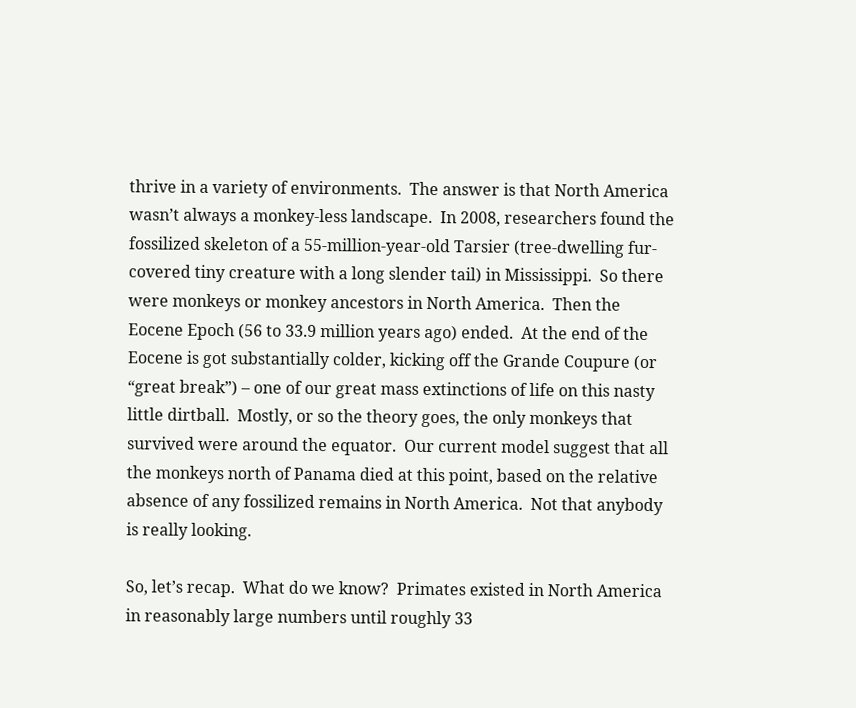thrive in a variety of environments.  The answer is that North America wasn’t always a monkey-less landscape.  In 2008, researchers found the fossilized skeleton of a 55-million-year-old Tarsier (tree-dwelling fur-covered tiny creature with a long slender tail) in Mississippi.  So there were monkeys or monkey ancestors in North America.  Then the Eocene Epoch (56 to 33.9 million years ago) ended.  At the end of the Eocene is got substantially colder, kicking off the Grande Coupure (or “great break”) – one of our great mass extinctions of life on this nasty little dirtball.  Mostly, or so the theory goes, the only monkeys that survived were around the equator.  Our current model suggest that all the monkeys north of Panama died at this point, based on the relative absence of any fossilized remains in North America.  Not that anybody is really looking.

So, let’s recap.  What do we know?  Primates existed in North America in reasonably large numbers until roughly 33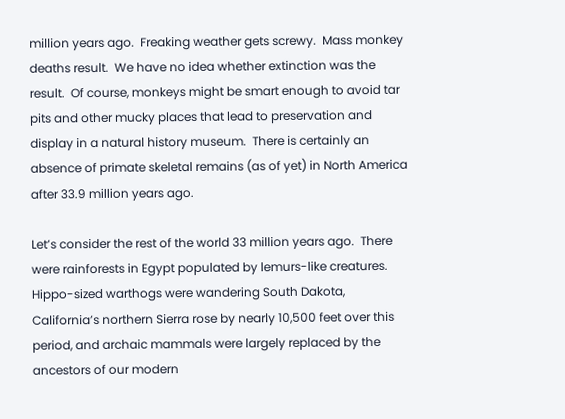million years ago.  Freaking weather gets screwy.  Mass monkey deaths result.  We have no idea whether extinction was the result.  Of course, monkeys might be smart enough to avoid tar pits and other mucky places that lead to preservation and display in a natural history museum.  There is certainly an absence of primate skeletal remains (as of yet) in North America after 33.9 million years ago.

Let’s consider the rest of the world 33 million years ago.  There were rainforests in Egypt populated by lemurs-like creatures.  Hippo-sized warthogs were wandering South Dakota, California’s northern Sierra rose by nearly 10,500 feet over this period, and archaic mammals were largely replaced by the ancestors of our modern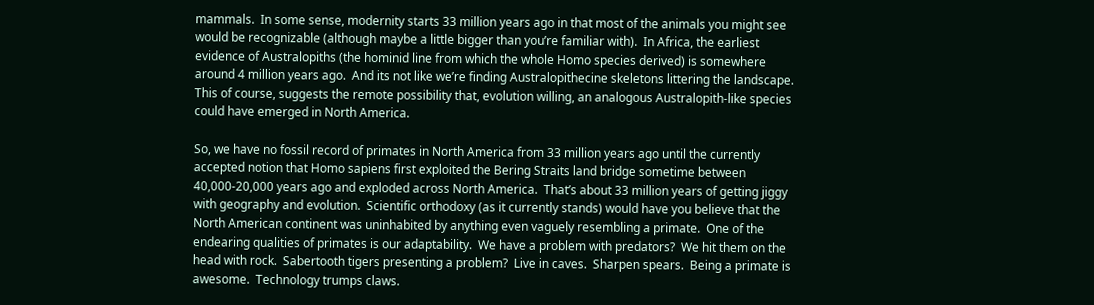mammals.  In some sense, modernity starts 33 million years ago in that most of the animals you might see would be recognizable (although maybe a little bigger than you’re familiar with).  In Africa, the earliest evidence of Australopiths (the hominid line from which the whole Homo species derived) is somewhere around 4 million years ago.  And its not like we’re finding Australopithecine skeletons littering the landscape.  This of course, suggests the remote possibility that, evolution willing, an analogous Australopith-like species could have emerged in North America.

So, we have no fossil record of primates in North America from 33 million years ago until the currently accepted notion that Homo sapiens first exploited the Bering Straits land bridge sometime between 40,000-20,000 years ago and exploded across North America.  That’s about 33 million years of getting jiggy with geography and evolution.  Scientific orthodoxy (as it currently stands) would have you believe that the North American continent was uninhabited by anything even vaguely resembling a primate.  One of the endearing qualities of primates is our adaptability.  We have a problem with predators?  We hit them on the head with rock.  Sabertooth tigers presenting a problem?  Live in caves.  Sharpen spears.  Being a primate is awesome.  Technology trumps claws.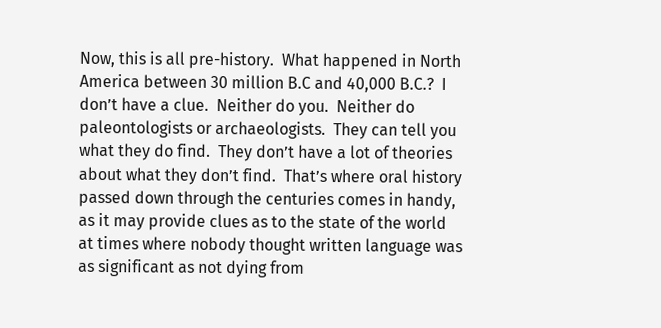Now, this is all pre-history.  What happened in North America between 30 million B.C and 40,000 B.C.?  I don’t have a clue.  Neither do you.  Neither do paleontologists or archaeologists.  They can tell you what they do find.  They don’t have a lot of theories about what they don’t find.  That’s where oral history passed down through the centuries comes in handy, as it may provide clues as to the state of the world at times where nobody thought written language was as significant as not dying from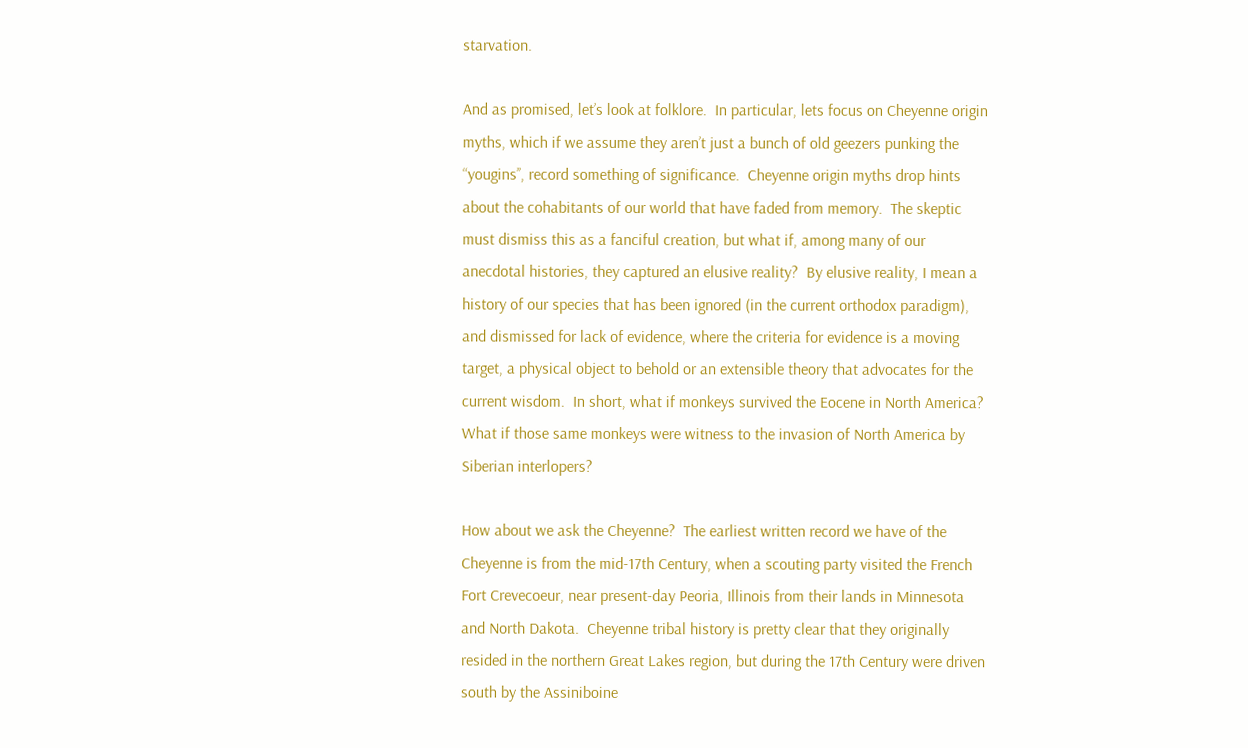starvation.

And as promised, let’s look at folklore.  In particular, lets focus on Cheyenne origin myths, which if we assume they aren’t just a bunch of old geezers punking the “yougins’’, record something of significance.  Cheyenne origin myths drop hints about the cohabitants of our world that have faded from memory.  The skeptic must dismiss this as a fanciful creation, but what if, among many of our anecdotal histories, they captured an elusive reality?  By elusive reality, I mean a history of our species that has been ignored (in the current orthodox paradigm), and dismissed for lack of evidence, where the criteria for evidence is a moving target, a physical object to behold or an extensible theory that advocates for the current wisdom.  In short, what if monkeys survived the Eocene in North America?  What if those same monkeys were witness to the invasion of North America by Siberian interlopers?

How about we ask the Cheyenne?  The earliest written record we have of the Cheyenne is from the mid-17th Century, when a scouting party visited the French Fort Crevecoeur, near present-day Peoria, Illinois from their lands in Minnesota and North Dakota.  Cheyenne tribal history is pretty clear that they originally resided in the northern Great Lakes region, but during the 17th Century were driven south by the Assiniboine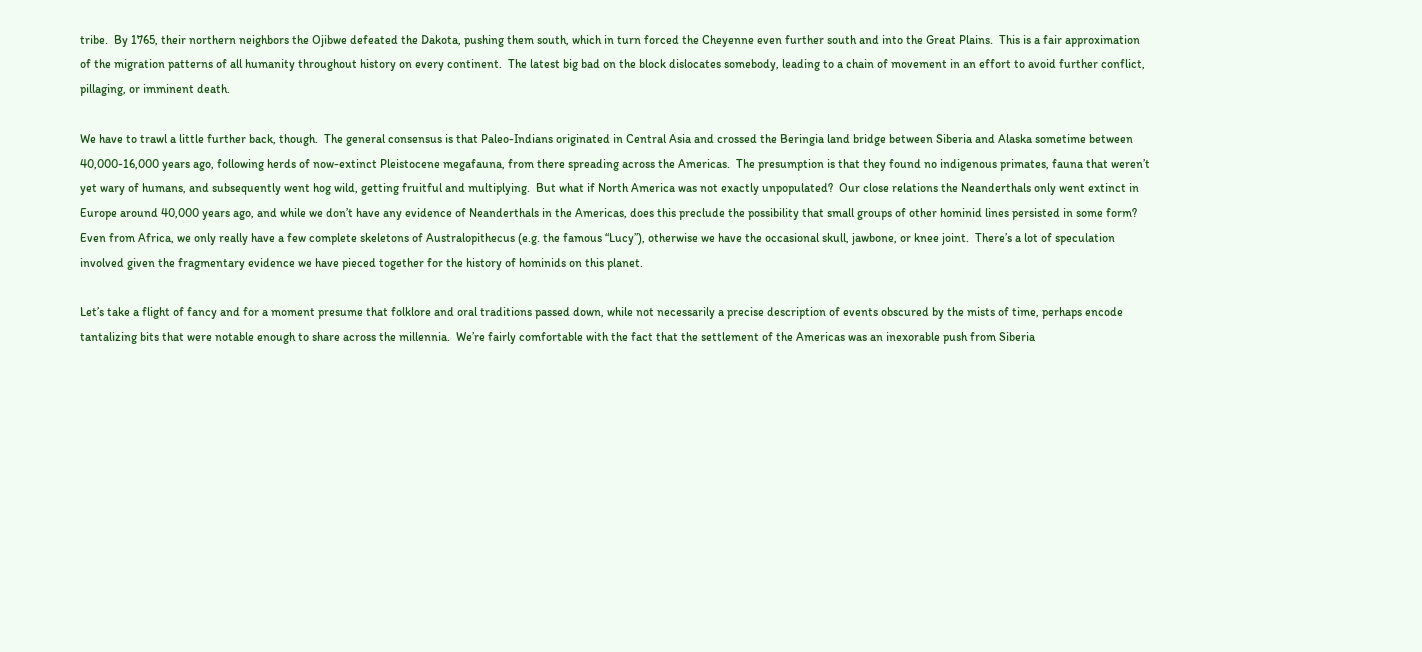tribe.  By 1765, their northern neighbors the Ojibwe defeated the Dakota, pushing them south, which in turn forced the Cheyenne even further south and into the Great Plains.  This is a fair approximation of the migration patterns of all humanity throughout history on every continent.  The latest big bad on the block dislocates somebody, leading to a chain of movement in an effort to avoid further conflict, pillaging, or imminent death.

We have to trawl a little further back, though.  The general consensus is that Paleo-Indians originated in Central Asia and crossed the Beringia land bridge between Siberia and Alaska sometime between 40,000-16,000 years ago, following herds of now-extinct Pleistocene megafauna, from there spreading across the Americas.  The presumption is that they found no indigenous primates, fauna that weren’t yet wary of humans, and subsequently went hog wild, getting fruitful and multiplying.  But what if North America was not exactly unpopulated?  Our close relations the Neanderthals only went extinct in Europe around 40,000 years ago, and while we don’t have any evidence of Neanderthals in the Americas, does this preclude the possibility that small groups of other hominid lines persisted in some form?  Even from Africa, we only really have a few complete skeletons of Australopithecus (e.g. the famous “Lucy”), otherwise we have the occasional skull, jawbone, or knee joint.  There’s a lot of speculation involved given the fragmentary evidence we have pieced together for the history of hominids on this planet.

Let’s take a flight of fancy and for a moment presume that folklore and oral traditions passed down, while not necessarily a precise description of events obscured by the mists of time, perhaps encode tantalizing bits that were notable enough to share across the millennia.  We’re fairly comfortable with the fact that the settlement of the Americas was an inexorable push from Siberia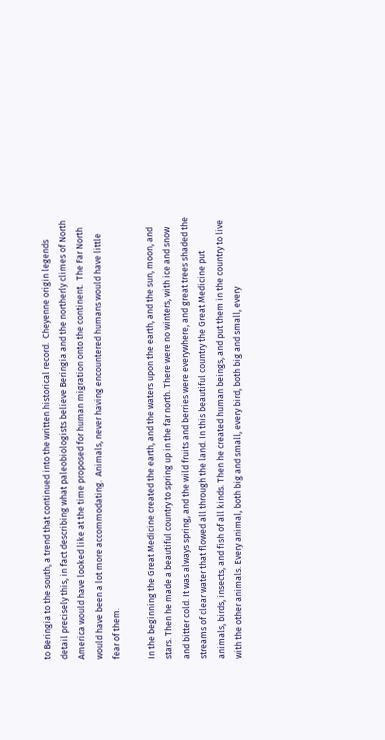to Beringia to the south, a trend that continued into the written historical record.  Cheyenne origin legends detail precisely this, in fact describing what paleobiologists believe Beringia and the northerly climes of North America would have looked like at the time proposed for human migration onto the continent.  The Far North would have been a lot more accommodating.  Animals, never having encountered humans would have little fear of them.

In the beginning the Great Medicine created the earth, and the waters upon the earth, and the sun, moon, and stars. Then he made a beautiful country to spring up in the far north. There were no winters, with ice and snow and bitter cold. It was always spring, and the wild fruits and berries were everywhere, and great trees shaded the streams of clear water that flowed all through the land. In this beautiful country the Great Medicine put animals, birds, insects, and fish of all kinds. Then he created human beings, and put them in the country to live with the other animals. Every animal, both big and small, every bird, both big and small, every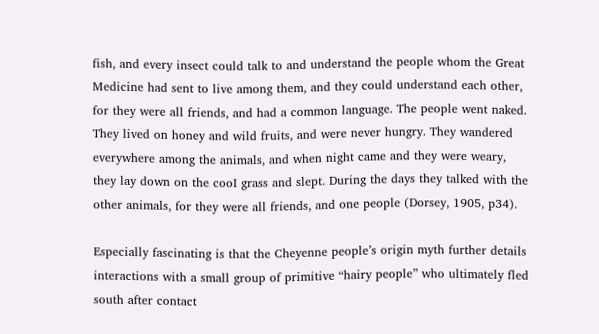fish, and every insect could talk to and understand the people whom the Great Medicine had sent to live among them, and they could understand each other, for they were all friends, and had a common language. The people went naked. They lived on honey and wild fruits, and were never hungry. They wandered everywhere among the animals, and when night came and they were weary, they lay down on the cooI grass and slept. During the days they talked with the other animals, for they were all friends, and one people (Dorsey, 1905, p34).

Especially fascinating is that the Cheyenne people’s origin myth further details interactions with a small group of primitive “hairy people” who ultimately fled south after contact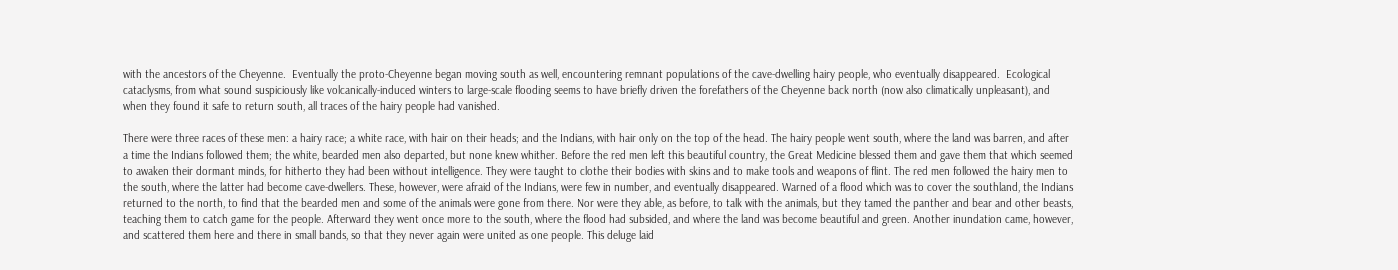with the ancestors of the Cheyenne.  Eventually the proto-Cheyenne began moving south as well, encountering remnant populations of the cave-dwelling hairy people, who eventually disappeared.  Ecological cataclysms, from what sound suspiciously like volcanically-induced winters to large-scale flooding seems to have briefly driven the forefathers of the Cheyenne back north (now also climatically unpleasant), and when they found it safe to return south, all traces of the hairy people had vanished.

There were three races of these men: a hairy race; a white race, with hair on their heads; and the Indians, with hair only on the top of the head. The hairy people went south, where the land was barren, and after a time the Indians followed them; the white, bearded men also departed, but none knew whither. Before the red men left this beautiful country, the Great Medicine blessed them and gave them that which seemed to awaken their dormant minds, for hitherto they had been without intelligence. They were taught to clothe their bodies with skins and to make tools and weapons of flint. The red men followed the hairy men to the south, where the latter had become cave-dwellers. These, however, were afraid of the Indians, were few in number, and eventually disappeared. Warned of a flood which was to cover the southland, the Indians returned to the north, to find that the bearded men and some of the animals were gone from there. Nor were they able, as before, to talk with the animals, but they tamed the panther and bear and other beasts, teaching them to catch game for the people. Afterward they went once more to the south, where the flood had subsided, and where the land was become beautiful and green. Another inundation came, however, and scattered them here and there in small bands, so that they never again were united as one people. This deluge laid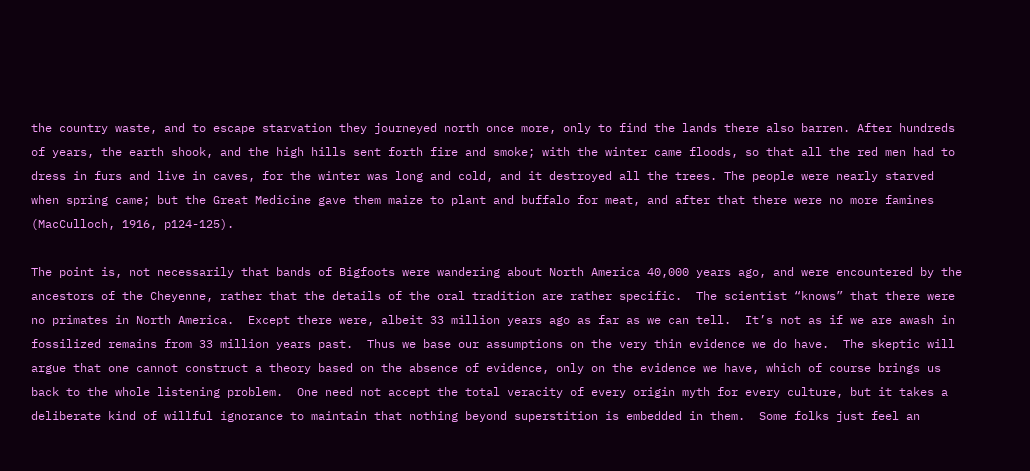the country waste, and to escape starvation they journeyed north once more, only to find the lands there also barren. After hundreds of years, the earth shook, and the high hills sent forth fire and smoke; with the winter came floods, so that all the red men had to dress in furs and live in caves, for the winter was long and cold, and it destroyed all the trees. The people were nearly starved when spring came; but the Great Medicine gave them maize to plant and buffalo for meat, and after that there were no more famines (MacCulloch, 1916, p124-125).

The point is, not necessarily that bands of Bigfoots were wandering about North America 40,000 years ago, and were encountered by the ancestors of the Cheyenne, rather that the details of the oral tradition are rather specific.  The scientist “knows” that there were no primates in North America.  Except there were, albeit 33 million years ago as far as we can tell.  It’s not as if we are awash in fossilized remains from 33 million years past.  Thus we base our assumptions on the very thin evidence we do have.  The skeptic will argue that one cannot construct a theory based on the absence of evidence, only on the evidence we have, which of course brings us back to the whole listening problem.  One need not accept the total veracity of every origin myth for every culture, but it takes a deliberate kind of willful ignorance to maintain that nothing beyond superstition is embedded in them.  Some folks just feel an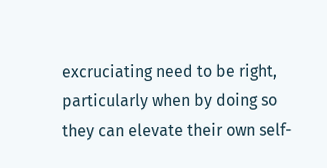excruciating need to be right, particularly when by doing so they can elevate their own self-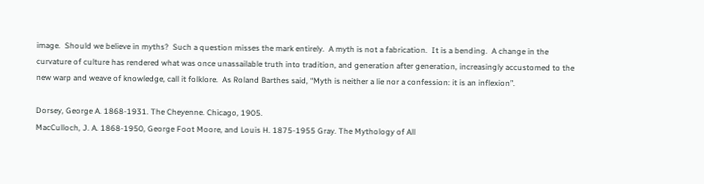image.  Should we believe in myths?  Such a question misses the mark entirely.  A myth is not a fabrication.  It is a bending.  A change in the curvature of culture has rendered what was once unassailable truth into tradition, and generation after generation, increasingly accustomed to the new warp and weave of knowledge, call it folklore.  As Roland Barthes said, “Myth is neither a lie nor a confession: it is an inflexion”.

Dorsey, George A. 1868-1931. The Cheyenne. Chicago, 1905.
MacCulloch, J. A. 1868-1950, George Foot Moore, and Louis H. 1875-1955 Gray. The Mythology of All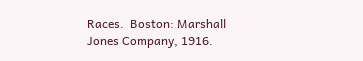Races.  Boston: Marshall Jones Company, 1916.